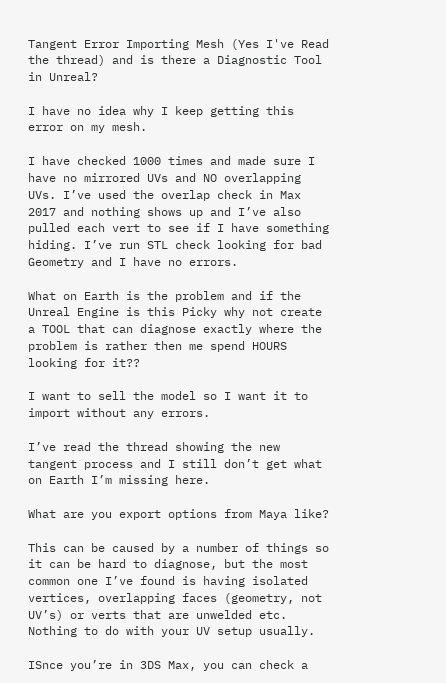Tangent Error Importing Mesh (Yes I've Read the thread) and is there a Diagnostic Tool in Unreal?

I have no idea why I keep getting this error on my mesh.

I have checked 1000 times and made sure I have no mirrored UVs and NO overlapping UVs. I’ve used the overlap check in Max 2017 and nothing shows up and I’ve also pulled each vert to see if I have something hiding. I’ve run STL check looking for bad Geometry and I have no errors.

What on Earth is the problem and if the Unreal Engine is this Picky why not create a TOOL that can diagnose exactly where the problem is rather then me spend HOURS looking for it??

I want to sell the model so I want it to import without any errors.

I’ve read the thread showing the new tangent process and I still don’t get what on Earth I’m missing here.

What are you export options from Maya like?

This can be caused by a number of things so it can be hard to diagnose, but the most common one I’ve found is having isolated vertices, overlapping faces (geometry, not UV’s) or verts that are unwelded etc. Nothing to do with your UV setup usually.

ISnce you’re in 3DS Max, you can check a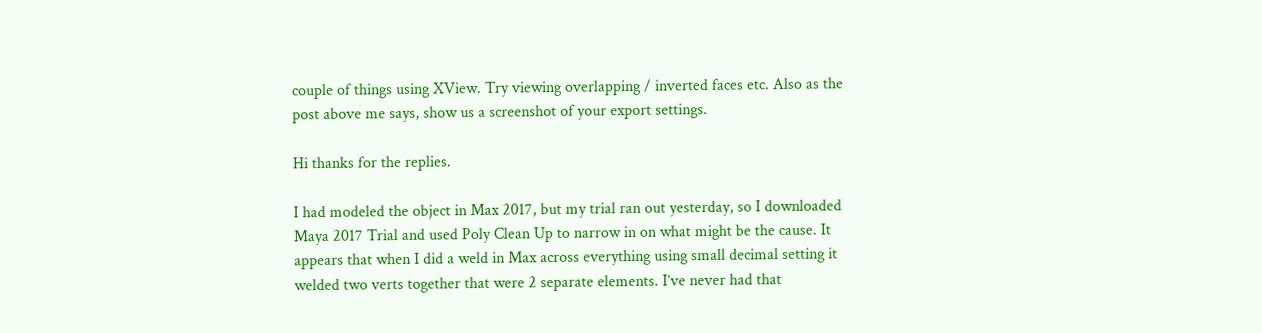couple of things using XView. Try viewing overlapping / inverted faces etc. Also as the post above me says, show us a screenshot of your export settings.

Hi thanks for the replies.

I had modeled the object in Max 2017, but my trial ran out yesterday, so I downloaded Maya 2017 Trial and used Poly Clean Up to narrow in on what might be the cause. It appears that when I did a weld in Max across everything using small decimal setting it welded two verts together that were 2 separate elements. I’ve never had that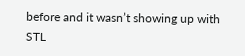before and it wasn’t showing up with STL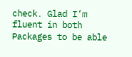check. Glad I’m fluent in both Packages to be able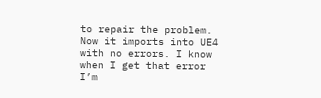to repair the problem. Now it imports into UE4 with no errors. I know when I get that error I’m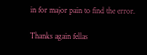in for major pain to find the error.

Thanks again fellas